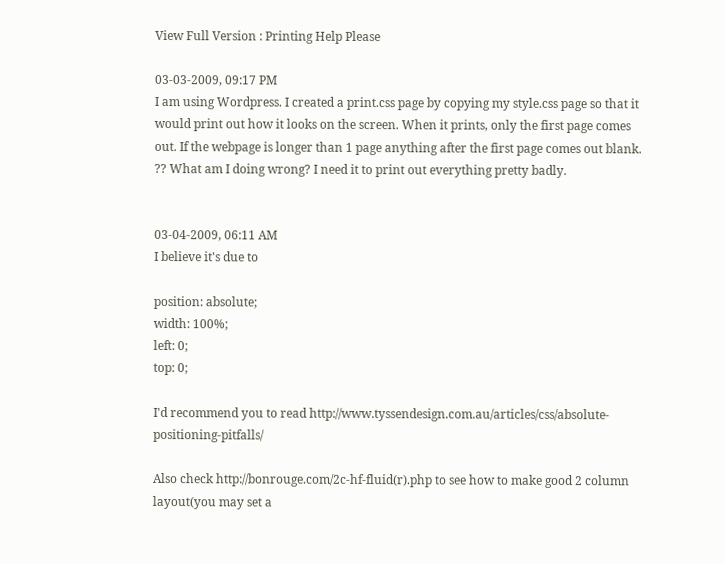View Full Version : Printing Help Please

03-03-2009, 09:17 PM
I am using Wordpress. I created a print.css page by copying my style.css page so that it would print out how it looks on the screen. When it prints, only the first page comes out. If the webpage is longer than 1 page anything after the first page comes out blank. ?? What am I doing wrong? I need it to print out everything pretty badly.


03-04-2009, 06:11 AM
I believe it's due to

position: absolute;
width: 100%;
left: 0;
top: 0;

I'd recommend you to read http://www.tyssendesign.com.au/articles/css/absolute-positioning-pitfalls/

Also check http://bonrouge.com/2c-hf-fluid(r).php to see how to make good 2 column layout(you may set a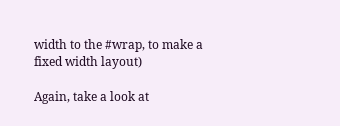width to the #wrap, to make a fixed width layout)

Again, take a look at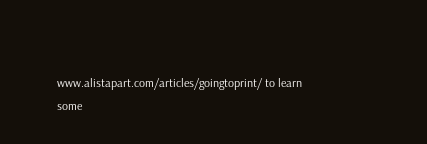www.alistapart.com/articles/goingtoprint/ to learn some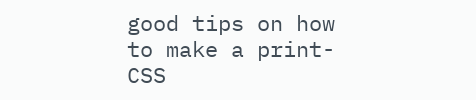good tips on how to make a print-CSS